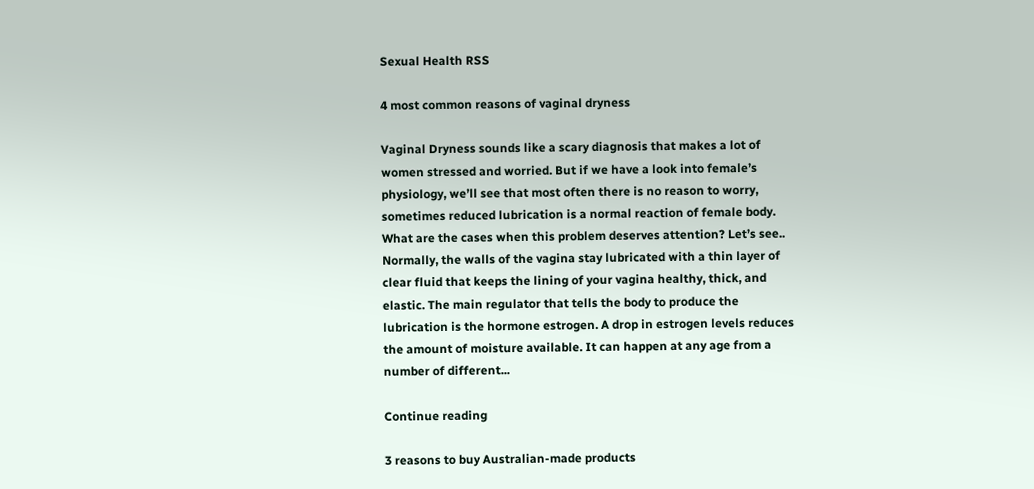Sexual Health RSS

4 most common reasons of vaginal dryness

Vaginal Dryness sounds like a scary diagnosis that makes a lot of women stressed and worried. But if we have a look into female’s physiology, we’ll see that most often there is no reason to worry, sometimes reduced lubrication is a normal reaction of female body. What are the cases when this problem deserves attention? Let’s see.. Normally, the walls of the vagina stay lubricated with a thin layer of clear fluid that keeps the lining of your vagina healthy, thick, and elastic. The main regulator that tells the body to produce the lubrication is the hormone estrogen. A drop in estrogen levels reduces the amount of moisture available. It can happen at any age from a number of different...

Continue reading

3 reasons to buy Australian-made products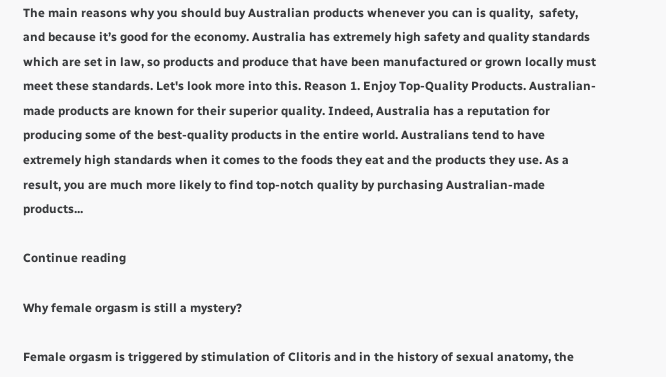The main reasons why you should buy Australian products whenever you can is quality,  safety, and because it’s good for the economy. Australia has extremely high safety and quality standards which are set in law, so products and produce that have been manufactured or grown locally must meet these standards. Let's look more into this. Reason 1. Enjoy Top-Quality Products. Australian-made products are known for their superior quality. Indeed, Australia has a reputation for producing some of the best-quality products in the entire world. Australians tend to have extremely high standards when it comes to the foods they eat and the products they use. As a result, you are much more likely to find top-notch quality by purchasing Australian-made products...

Continue reading

Why female orgasm is still a mystery?

Female orgasm is triggered by stimulation of Clitoris and in the history of sexual anatomy, the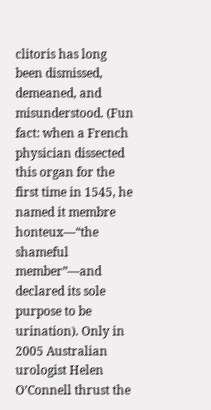clitoris has long been dismissed, demeaned, and misunderstood. (Fun fact: when a French physician dissected this organ for the first time in 1545, he named it membre honteux—“the shameful member”—and declared its sole purpose to be urination). Only in 2005 Australian urologist Helen O’Connell thrust the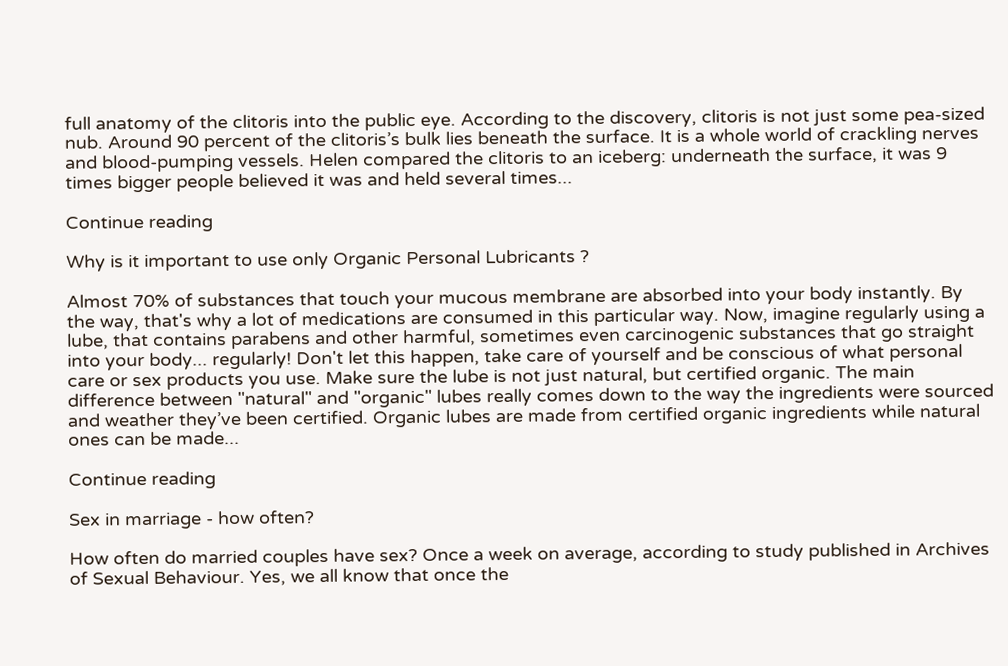full anatomy of the clitoris into the public eye. According to the discovery, clitoris is not just some pea-sized nub. Around 90 percent of the clitoris’s bulk lies beneath the surface. It is a whole world of crackling nerves and blood-pumping vessels. Helen compared the clitoris to an iceberg: underneath the surface, it was 9 times bigger people believed it was and held several times...

Continue reading

Why is it important to use only Organic Personal Lubricants ?

Almost 70% of substances that touch your mucous membrane are absorbed into your body instantly. By the way, that's why a lot of medications are consumed in this particular way. Now, imagine regularly using a lube, that contains parabens and other harmful, sometimes even carcinogenic substances that go straight into your body... regularly! Don't let this happen, take care of yourself and be conscious of what personal care or sex products you use. Make sure the lube is not just natural, but certified organic. The main difference between "natural" and "organic" lubes really comes down to the way the ingredients were sourced and weather they’ve been certified. Organic lubes are made from certified organic ingredients while natural ones can be made...

Continue reading

Sex in marriage - how often?

How often do married couples have sex? Once a week on average, according to study published in Archives of Sexual Behaviour. Yes, we all know that once the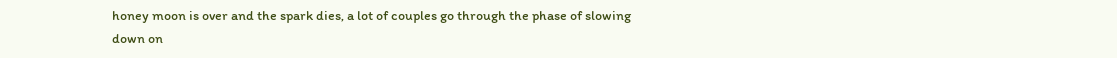honey moon is over and the spark dies, a lot of couples go through the phase of slowing down on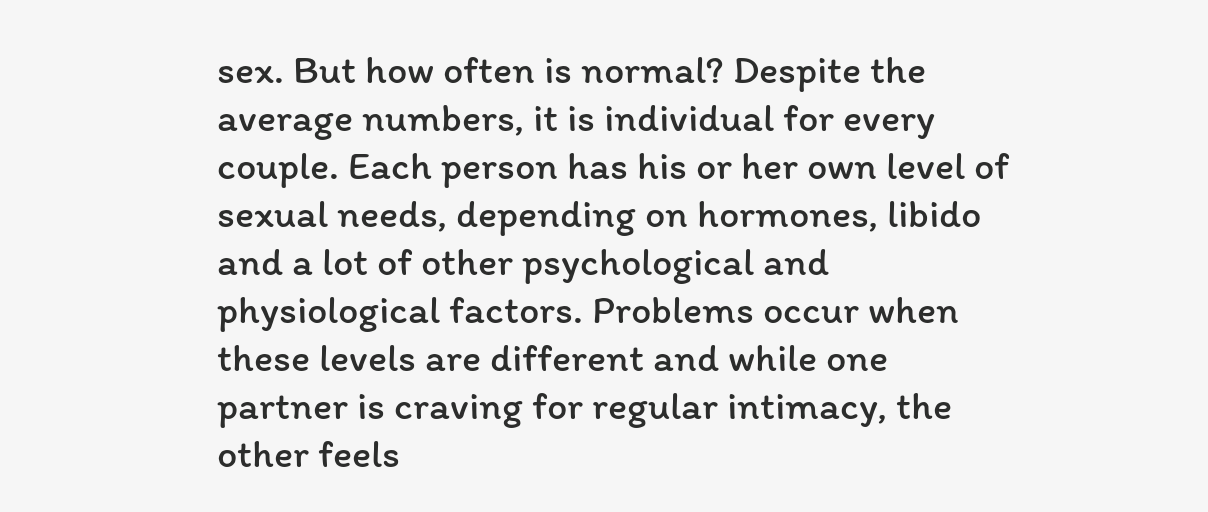sex. But how often is normal? Despite the average numbers, it is individual for every couple. Each person has his or her own level of sexual needs, depending on hormones, libido and a lot of other psychological and physiological factors. Problems occur when these levels are different and while one partner is craving for regular intimacy, the other feels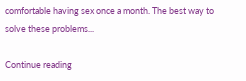comfortable having sex once a month. The best way to solve these problems...

Continue reading